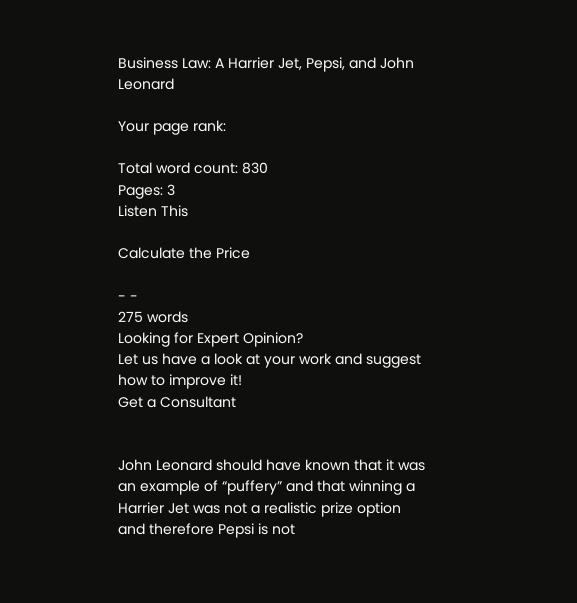Business Law: A Harrier Jet, Pepsi, and John Leonard

Your page rank:

Total word count: 830
Pages: 3
Listen This

Calculate the Price

- -
275 words
Looking for Expert Opinion?
Let us have a look at your work and suggest how to improve it!
Get a Consultant


John Leonard should have known that it was an example of “puffery” and that winning a Harrier Jet was not a realistic prize option and therefore Pepsi is not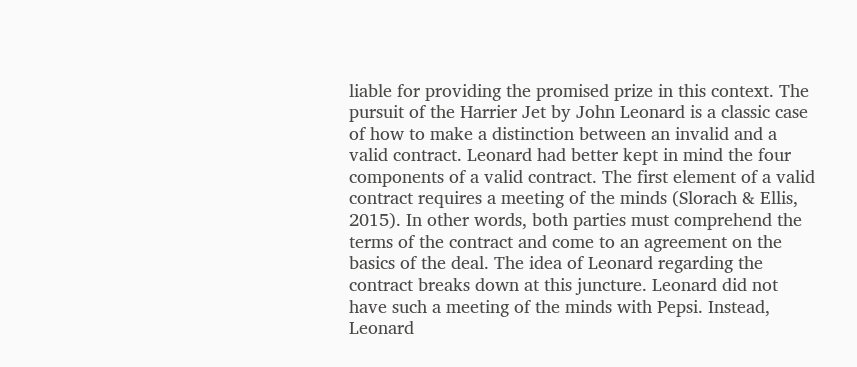liable for providing the promised prize in this context. The pursuit of the Harrier Jet by John Leonard is a classic case of how to make a distinction between an invalid and a valid contract. Leonard had better kept in mind the four components of a valid contract. The first element of a valid contract requires a meeting of the minds (Slorach & Ellis, 2015). In other words, both parties must comprehend the terms of the contract and come to an agreement on the basics of the deal. The idea of Leonard regarding the contract breaks down at this juncture. Leonard did not have such a meeting of the minds with Pepsi. Instead, Leonard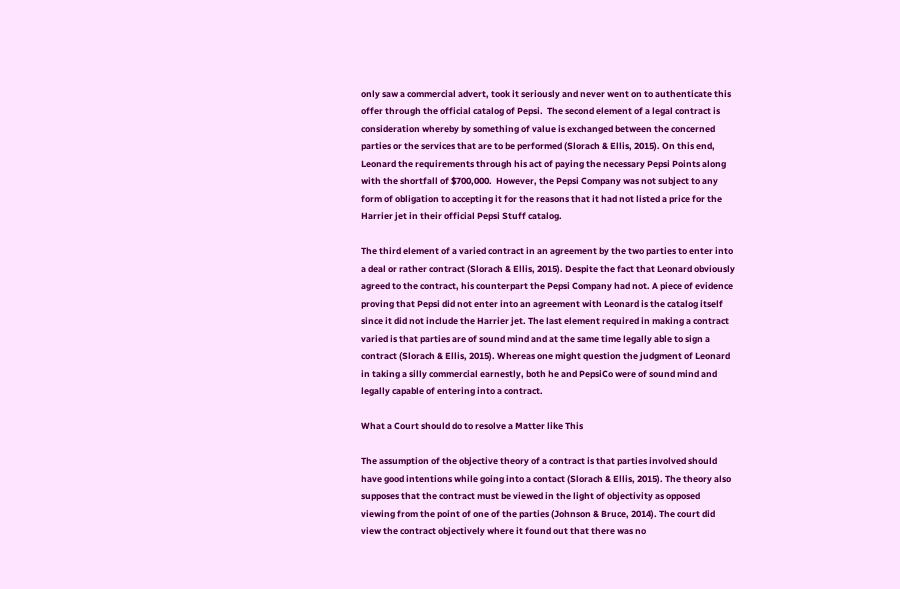only saw a commercial advert, took it seriously and never went on to authenticate this offer through the official catalog of Pepsi.  The second element of a legal contract is consideration whereby by something of value is exchanged between the concerned parties or the services that are to be performed (Slorach & Ellis, 2015). On this end, Leonard the requirements through his act of paying the necessary Pepsi Points along with the shortfall of $700,000.  However, the Pepsi Company was not subject to any form of obligation to accepting it for the reasons that it had not listed a price for the Harrier jet in their official Pepsi Stuff catalog.

The third element of a varied contract in an agreement by the two parties to enter into a deal or rather contract (Slorach & Ellis, 2015). Despite the fact that Leonard obviously agreed to the contract, his counterpart the Pepsi Company had not. A piece of evidence proving that Pepsi did not enter into an agreement with Leonard is the catalog itself since it did not include the Harrier jet. The last element required in making a contract varied is that parties are of sound mind and at the same time legally able to sign a contract (Slorach & Ellis, 2015). Whereas one might question the judgment of Leonard in taking a silly commercial earnestly, both he and PepsiCo were of sound mind and legally capable of entering into a contract.

What a Court should do to resolve a Matter like This

The assumption of the objective theory of a contract is that parties involved should have good intentions while going into a contact (Slorach & Ellis, 2015). The theory also supposes that the contract must be viewed in the light of objectivity as opposed viewing from the point of one of the parties (Johnson & Bruce, 2014). The court did view the contract objectively where it found out that there was no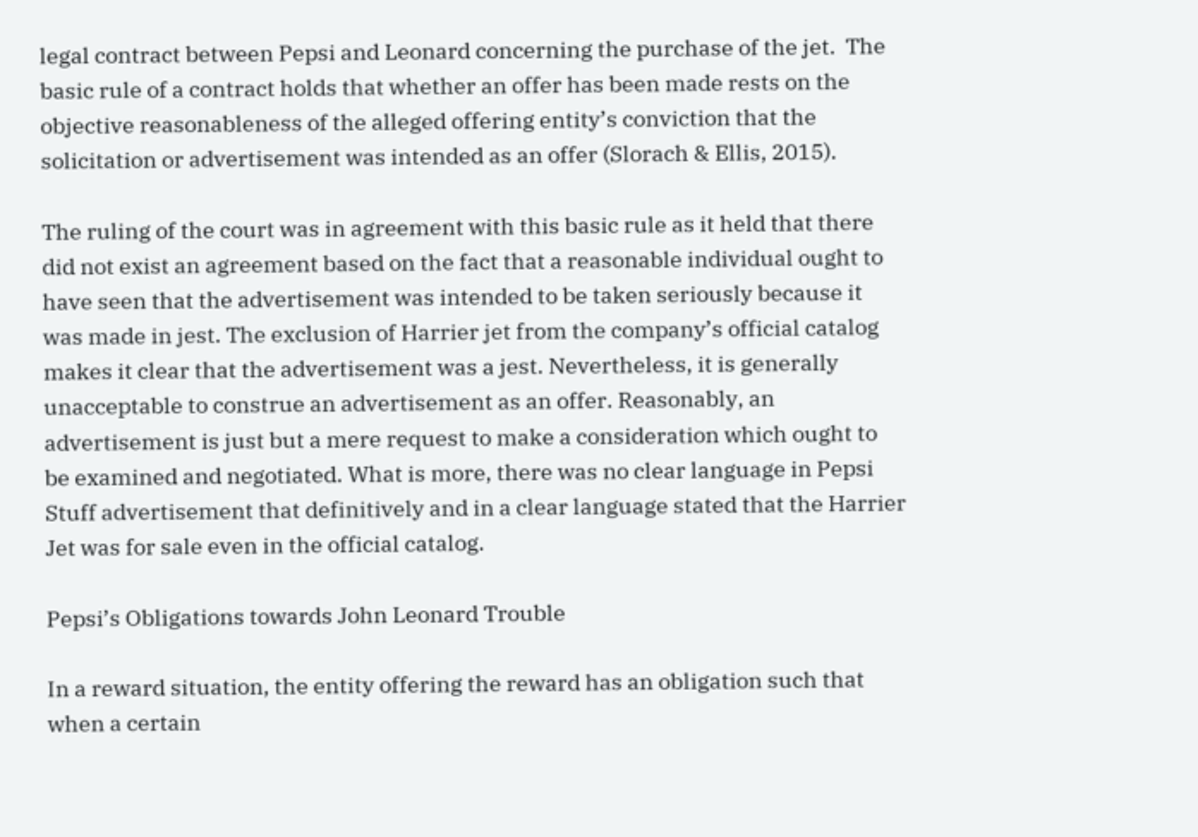legal contract between Pepsi and Leonard concerning the purchase of the jet.  The basic rule of a contract holds that whether an offer has been made rests on the objective reasonableness of the alleged offering entity’s conviction that the solicitation or advertisement was intended as an offer (Slorach & Ellis, 2015).

The ruling of the court was in agreement with this basic rule as it held that there did not exist an agreement based on the fact that a reasonable individual ought to have seen that the advertisement was intended to be taken seriously because it was made in jest. The exclusion of Harrier jet from the company’s official catalog makes it clear that the advertisement was a jest. Nevertheless, it is generally unacceptable to construe an advertisement as an offer. Reasonably, an advertisement is just but a mere request to make a consideration which ought to be examined and negotiated. What is more, there was no clear language in Pepsi Stuff advertisement that definitively and in a clear language stated that the Harrier Jet was for sale even in the official catalog.

Pepsi’s Obligations towards John Leonard Trouble

In a reward situation, the entity offering the reward has an obligation such that when a certain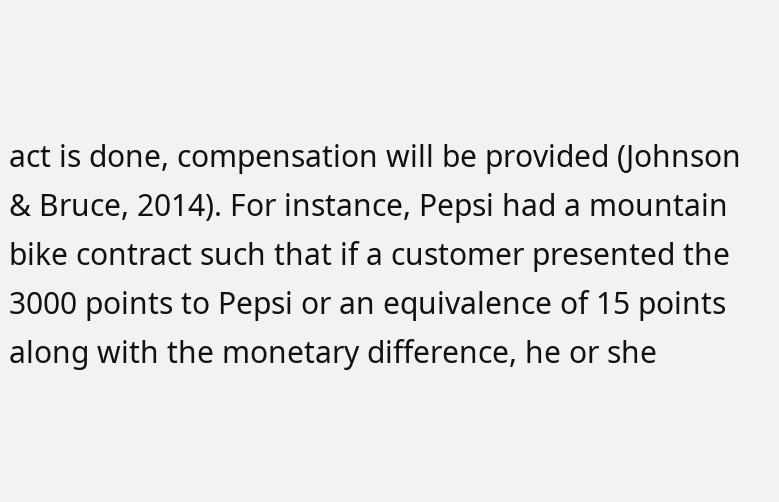act is done, compensation will be provided (Johnson & Bruce, 2014). For instance, Pepsi had a mountain bike contract such that if a customer presented the 3000 points to Pepsi or an equivalence of 15 points along with the monetary difference, he or she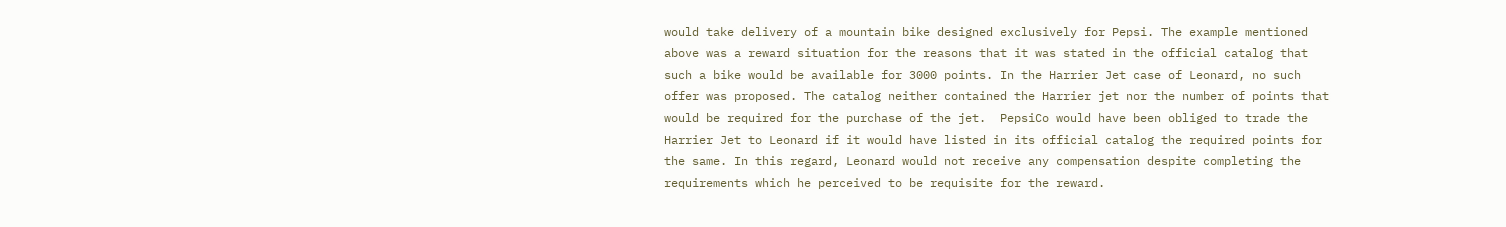would take delivery of a mountain bike designed exclusively for Pepsi. The example mentioned above was a reward situation for the reasons that it was stated in the official catalog that such a bike would be available for 3000 points. In the Harrier Jet case of Leonard, no such offer was proposed. The catalog neither contained the Harrier jet nor the number of points that would be required for the purchase of the jet.  PepsiCo would have been obliged to trade the Harrier Jet to Leonard if it would have listed in its official catalog the required points for the same. In this regard, Leonard would not receive any compensation despite completing the requirements which he perceived to be requisite for the reward.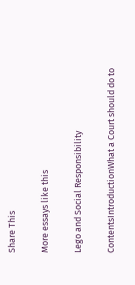Share This

More essays like this

Lego and Social Responsibility

ContentsIntroductionWhat a Court should do to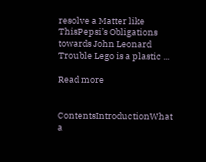resolve a Matter like ThisPepsi’s Obligations towards John Leonard Trouble Lego is a plastic ...

Read more


ContentsIntroductionWhat a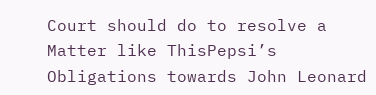Court should do to resolve a Matter like ThisPepsi’s Obligations towards John Leonard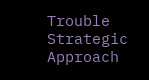Trouble Strategic Approach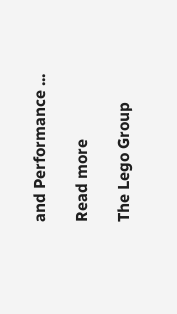and Performance ...

Read more

The Lego Group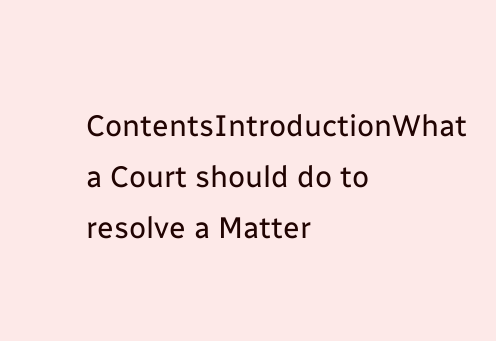ContentsIntroductionWhat a Court should do to resolve a Matter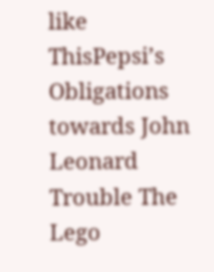like ThisPepsi’s Obligations towards John Leonard Trouble The Lego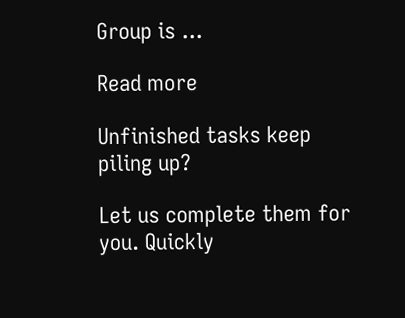Group is ...

Read more

Unfinished tasks keep piling up?

Let us complete them for you. Quickly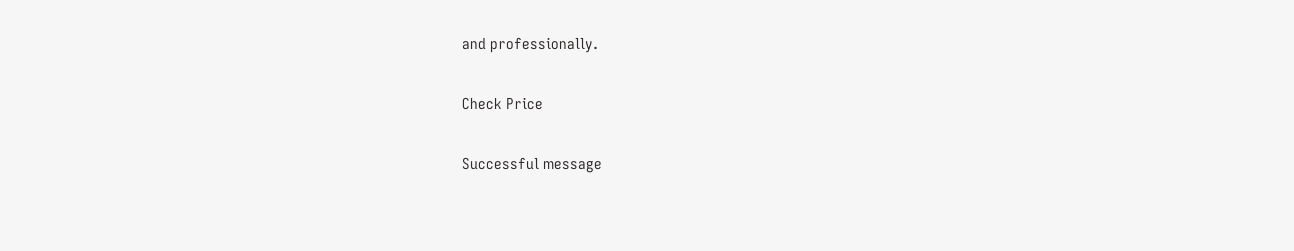and professionally.

Check Price

Successful message